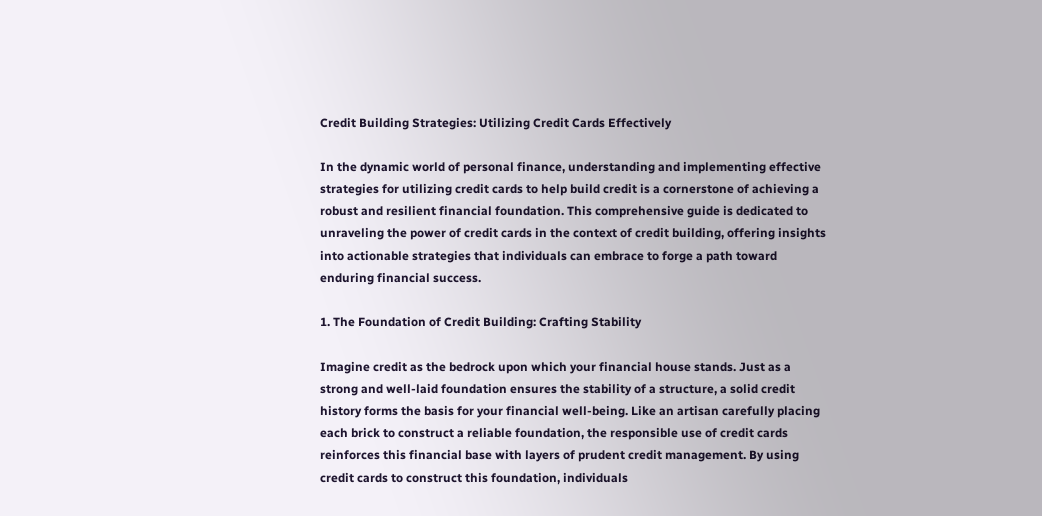Credit Building Strategies: Utilizing Credit Cards Effectively

In the dynamic world of personal finance, understanding and implementing effective strategies for utilizing credit cards to help build credit is a cornerstone of achieving a robust and resilient financial foundation. This comprehensive guide is dedicated to unraveling the power of credit cards in the context of credit building, offering insights into actionable strategies that individuals can embrace to forge a path toward enduring financial success.

1. The Foundation of Credit Building: Crafting Stability

Imagine credit as the bedrock upon which your financial house stands. Just as a strong and well-laid foundation ensures the stability of a structure, a solid credit history forms the basis for your financial well-being. Like an artisan carefully placing each brick to construct a reliable foundation, the responsible use of credit cards reinforces this financial base with layers of prudent credit management. By using credit cards to construct this foundation, individuals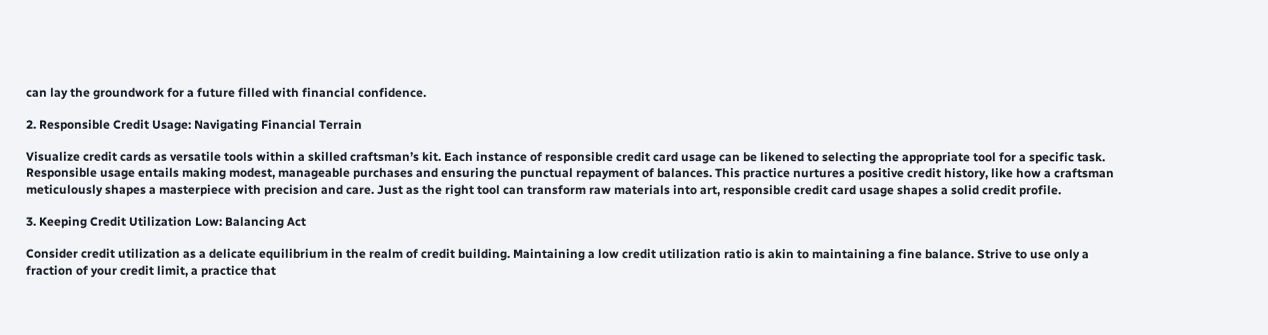can lay the groundwork for a future filled with financial confidence.

2. Responsible Credit Usage: Navigating Financial Terrain

Visualize credit cards as versatile tools within a skilled craftsman’s kit. Each instance of responsible credit card usage can be likened to selecting the appropriate tool for a specific task. Responsible usage entails making modest, manageable purchases and ensuring the punctual repayment of balances. This practice nurtures a positive credit history, like how a craftsman meticulously shapes a masterpiece with precision and care. Just as the right tool can transform raw materials into art, responsible credit card usage shapes a solid credit profile.

3. Keeping Credit Utilization Low: Balancing Act

Consider credit utilization as a delicate equilibrium in the realm of credit building. Maintaining a low credit utilization ratio is akin to maintaining a fine balance. Strive to use only a fraction of your credit limit, a practice that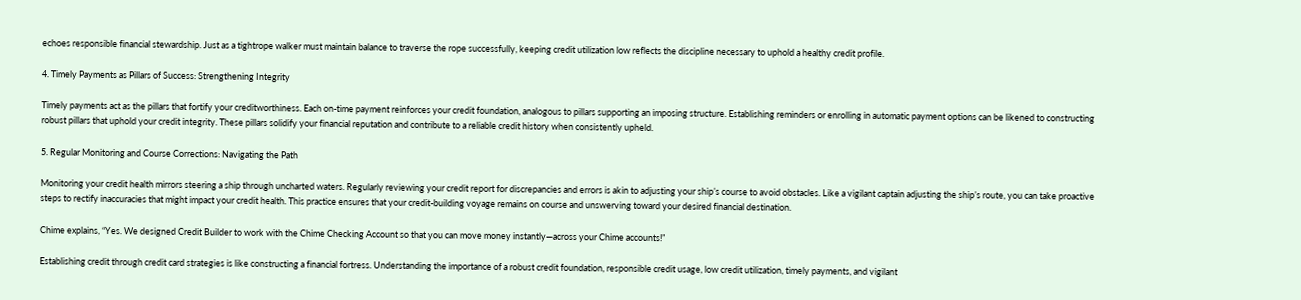echoes responsible financial stewardship. Just as a tightrope walker must maintain balance to traverse the rope successfully, keeping credit utilization low reflects the discipline necessary to uphold a healthy credit profile.

4. Timely Payments as Pillars of Success: Strengthening Integrity

Timely payments act as the pillars that fortify your creditworthiness. Each on-time payment reinforces your credit foundation, analogous to pillars supporting an imposing structure. Establishing reminders or enrolling in automatic payment options can be likened to constructing robust pillars that uphold your credit integrity. These pillars solidify your financial reputation and contribute to a reliable credit history when consistently upheld.

5. Regular Monitoring and Course Corrections: Navigating the Path

Monitoring your credit health mirrors steering a ship through uncharted waters. Regularly reviewing your credit report for discrepancies and errors is akin to adjusting your ship’s course to avoid obstacles. Like a vigilant captain adjusting the ship’s route, you can take proactive steps to rectify inaccuracies that might impact your credit health. This practice ensures that your credit-building voyage remains on course and unswerving toward your desired financial destination.

Chime explains, “Yes. We designed Credit Builder to work with the Chime Checking Account so that you can move money instantly—across your Chime accounts!”

Establishing credit through credit card strategies is like constructing a financial fortress. Understanding the importance of a robust credit foundation, responsible credit usage, low credit utilization, timely payments, and vigilant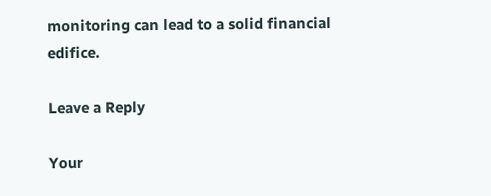monitoring can lead to a solid financial edifice.

Leave a Reply

Your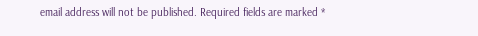email address will not be published. Required fields are marked *